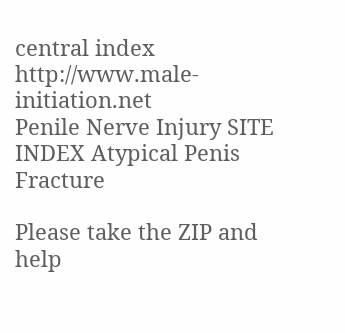central index http://www.male-initiation.net
Penile Nerve Injury SITE INDEX Atypical Penis Fracture

Please take the ZIP and help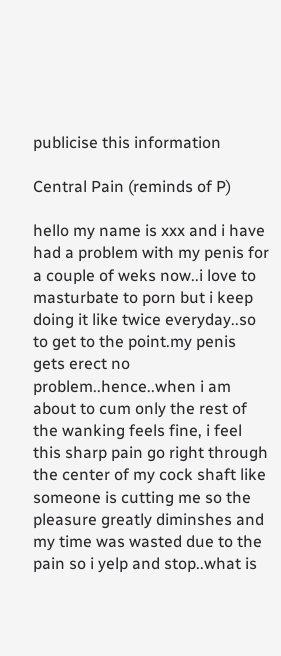publicise this information

Central Pain (reminds of P)

hello my name is xxx and i have had a problem with my penis for a couple of weks now..i love to masturbate to porn but i keep doing it like twice everyday..so to get to the point.my penis gets erect no problem..hence..when i am about to cum only the rest of the wanking feels fine, i feel this sharp pain go right through the center of my cock shaft like someone is cutting me so the pleasure greatly diminshes and my time was wasted due to the pain so i yelp and stop..what is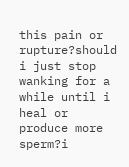this pain or rupture?should i just stop wanking for a while until i heal or produce more sperm?i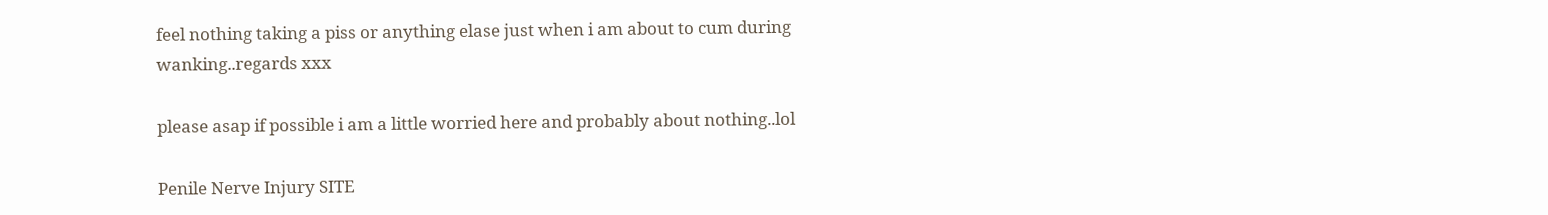feel nothing taking a piss or anything elase just when i am about to cum during wanking..regards xxx

please asap if possible i am a little worried here and probably about nothing..lol

Penile Nerve Injury SITE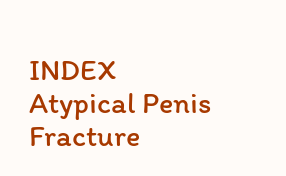INDEX Atypical Penis Fracture